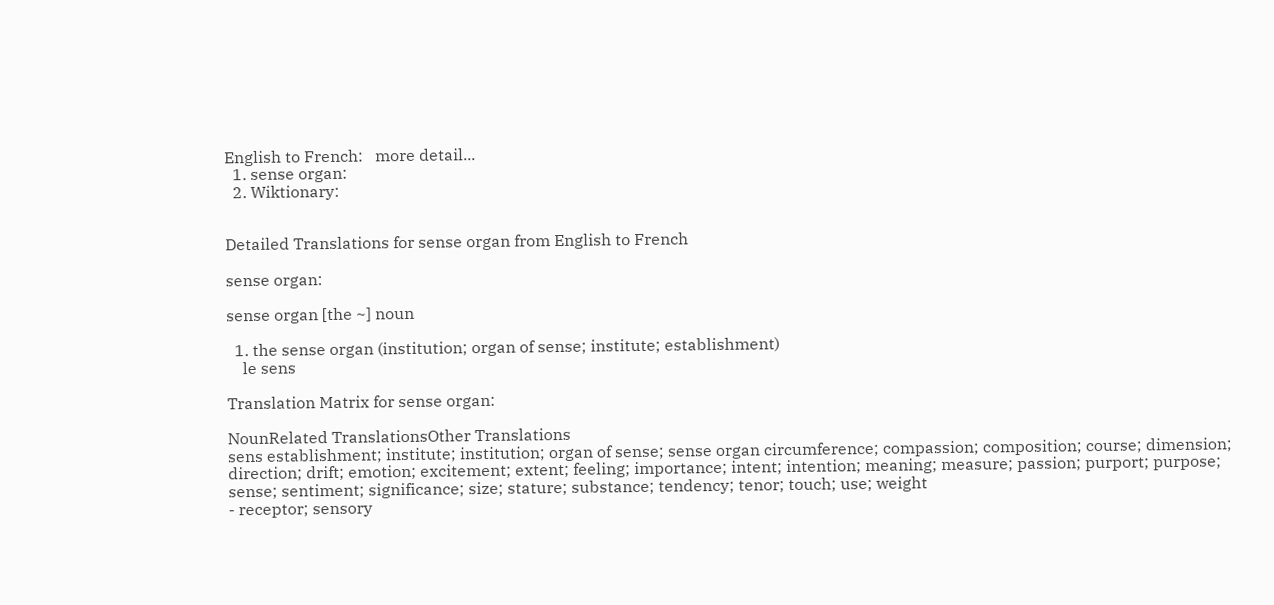English to French:   more detail...
  1. sense organ:
  2. Wiktionary:


Detailed Translations for sense organ from English to French

sense organ:

sense organ [the ~] noun

  1. the sense organ (institution; organ of sense; institute; establishment)
    le sens

Translation Matrix for sense organ:

NounRelated TranslationsOther Translations
sens establishment; institute; institution; organ of sense; sense organ circumference; compassion; composition; course; dimension; direction; drift; emotion; excitement; extent; feeling; importance; intent; intention; meaning; measure; passion; purport; purpose; sense; sentiment; significance; size; stature; substance; tendency; tenor; touch; use; weight
- receptor; sensory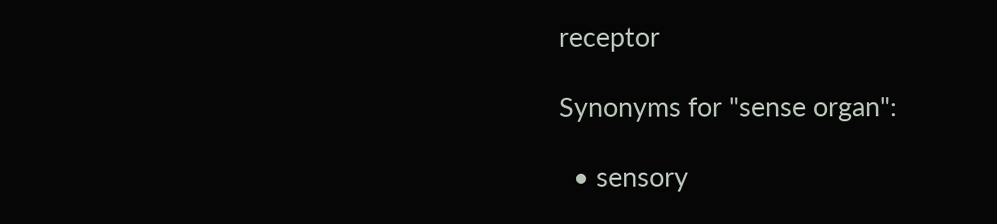receptor

Synonyms for "sense organ":

  • sensory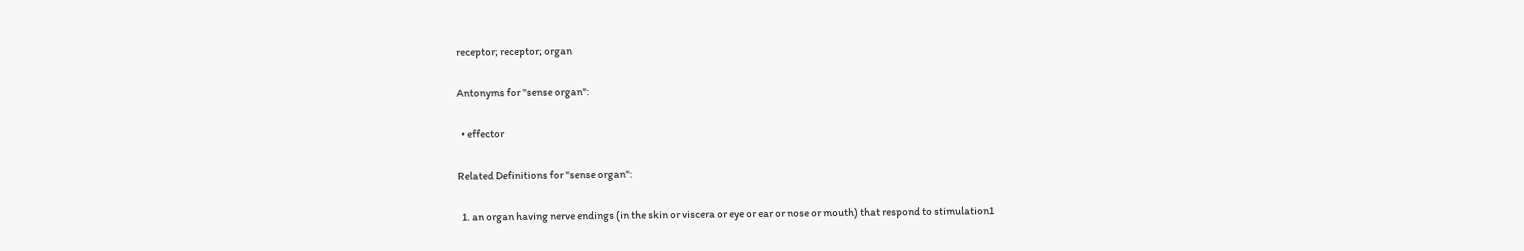receptor; receptor; organ

Antonyms for "sense organ":

  • effector

Related Definitions for "sense organ":

  1. an organ having nerve endings (in the skin or viscera or eye or ear or nose or mouth) that respond to stimulation1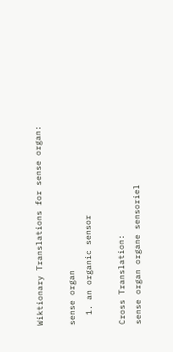Wiktionary Translations for sense organ:

sense organ
  1. an organic sensor

Cross Translation:
sense organ organe sensoriel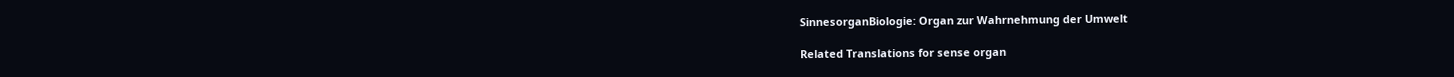SinnesorganBiologie: Organ zur Wahrnehmung der Umwelt

Related Translations for sense organ